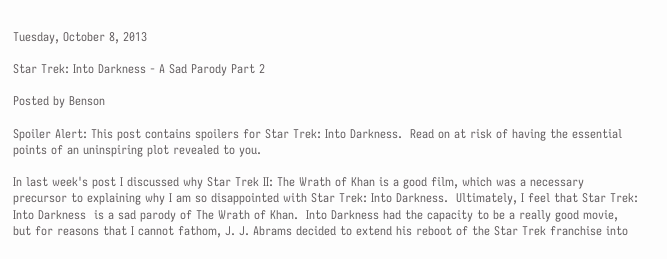Tuesday, October 8, 2013

Star Trek: Into Darkness - A Sad Parody Part 2

Posted by Benson

Spoiler Alert: This post contains spoilers for Star Trek: Into Darkness.  Read on at risk of having the essential points of an uninspiring plot revealed to you.

In last week's post I discussed why Star Trek II: The Wrath of Khan is a good film, which was a necessary precursor to explaining why I am so disappointed with Star Trek: Into Darkness.  Ultimately, I feel that Star Trek: Into Darkness  is a sad parody of The Wrath of Khan.  Into Darkness had the capacity to be a really good movie, but for reasons that I cannot fathom, J. J. Abrams decided to extend his reboot of the Star Trek franchise into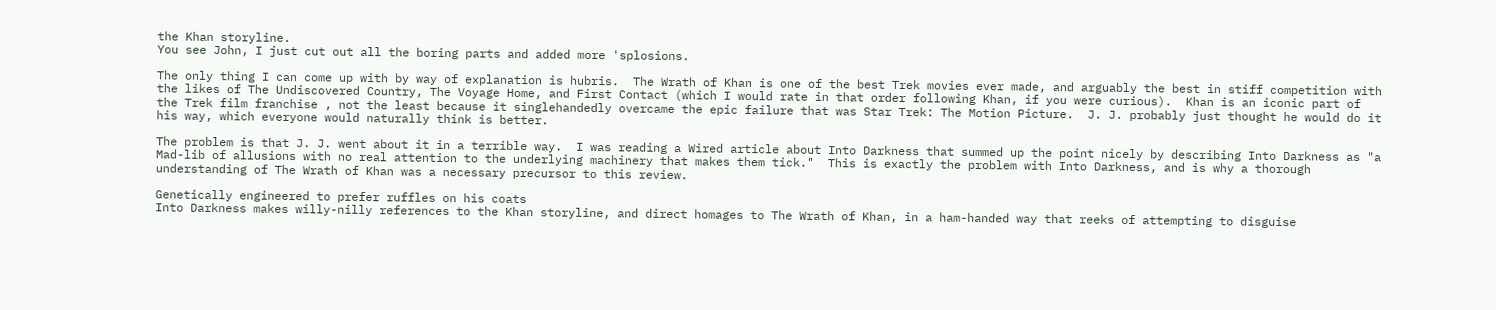the Khan storyline.
You see John, I just cut out all the boring parts and added more 'splosions.

The only thing I can come up with by way of explanation is hubris.  The Wrath of Khan is one of the best Trek movies ever made, and arguably the best in stiff competition with the likes of The Undiscovered Country, The Voyage Home, and First Contact (which I would rate in that order following Khan, if you were curious).  Khan is an iconic part of the Trek film franchise , not the least because it singlehandedly overcame the epic failure that was Star Trek: The Motion Picture.  J. J. probably just thought he would do it his way, which everyone would naturally think is better.

The problem is that J. J. went about it in a terrible way.  I was reading a Wired article about Into Darkness that summed up the point nicely by describing Into Darkness as "a Mad-lib of allusions with no real attention to the underlying machinery that makes them tick."  This is exactly the problem with Into Darkness, and is why a thorough understanding of The Wrath of Khan was a necessary precursor to this review.

Genetically engineered to prefer ruffles on his coats
Into Darkness makes willy-nilly references to the Khan storyline, and direct homages to The Wrath of Khan, in a ham-handed way that reeks of attempting to disguise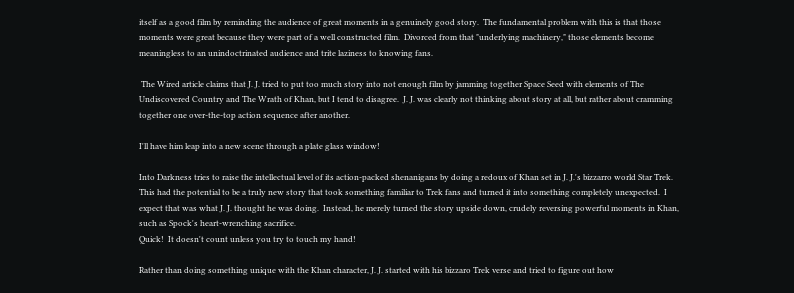itself as a good film by reminding the audience of great moments in a genuinely good story.  The fundamental problem with this is that those moments were great because they were part of a well constructed film.  Divorced from that "underlying machinery," those elements become meaningless to an unindoctrinated audience and trite laziness to knowing fans.

 The Wired article claims that J. J. tried to put too much story into not enough film by jamming together Space Seed with elements of The Undiscovered Country and The Wrath of Khan, but I tend to disagree.  J. J. was clearly not thinking about story at all, but rather about cramming together one over-the-top action sequence after another.

I'll have him leap into a new scene through a plate glass window!

Into Darkness tries to raise the intellectual level of its action-packed shenanigans by doing a redoux of Khan set in J. J.'s bizzarro world Star Trek.  This had the potential to be a truly new story that took something familiar to Trek fans and turned it into something completely unexpected.  I expect that was what J. J. thought he was doing.  Instead, he merely turned the story upside down, crudely reversing powerful moments in Khan, such as Spock's heart-wrenching sacrifice.
Quick!  It doesn't count unless you try to touch my hand!

Rather than doing something unique with the Khan character, J. J. started with his bizzaro Trek verse and tried to figure out how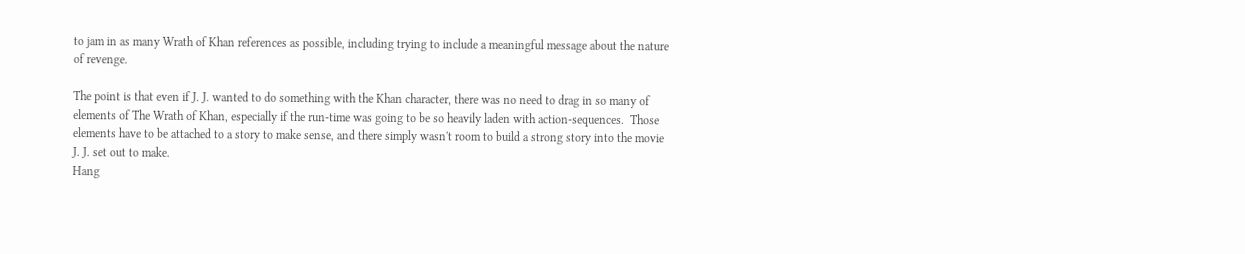to jam in as many Wrath of Khan references as possible, including trying to include a meaningful message about the nature of revenge.

The point is that even if J. J. wanted to do something with the Khan character, there was no need to drag in so many of elements of The Wrath of Khan, especially if the run-time was going to be so heavily laden with action-sequences.  Those elements have to be attached to a story to make sense, and there simply wasn't room to build a strong story into the movie J. J. set out to make.
Hang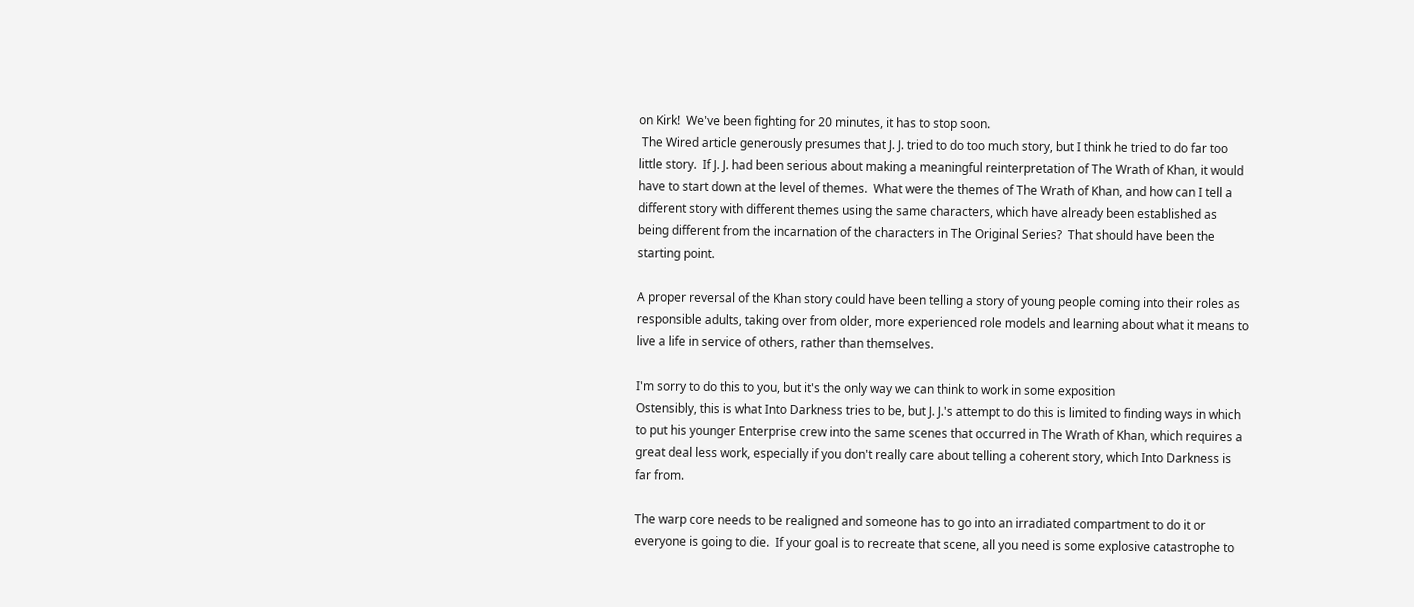on Kirk!  We've been fighting for 20 minutes, it has to stop soon.
 The Wired article generously presumes that J. J. tried to do too much story, but I think he tried to do far too little story.  If J. J. had been serious about making a meaningful reinterpretation of The Wrath of Khan, it would have to start down at the level of themes.  What were the themes of The Wrath of Khan, and how can I tell a different story with different themes using the same characters, which have already been established as being different from the incarnation of the characters in The Original Series?  That should have been the starting point.

A proper reversal of the Khan story could have been telling a story of young people coming into their roles as responsible adults, taking over from older, more experienced role models and learning about what it means to live a life in service of others, rather than themselves.

I'm sorry to do this to you, but it's the only way we can think to work in some exposition
Ostensibly, this is what Into Darkness tries to be, but J. J.'s attempt to do this is limited to finding ways in which to put his younger Enterprise crew into the same scenes that occurred in The Wrath of Khan, which requires a great deal less work, especially if you don't really care about telling a coherent story, which Into Darkness is far from.

The warp core needs to be realigned and someone has to go into an irradiated compartment to do it or everyone is going to die.  If your goal is to recreate that scene, all you need is some explosive catastrophe to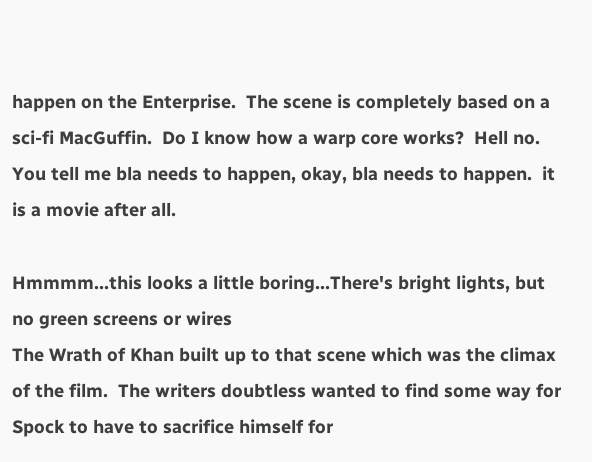happen on the Enterprise.  The scene is completely based on a sci-fi MacGuffin.  Do I know how a warp core works?  Hell no.  You tell me bla needs to happen, okay, bla needs to happen.  it is a movie after all.

Hmmmm...this looks a little boring...There's bright lights, but no green screens or wires
The Wrath of Khan built up to that scene which was the climax of the film.  The writers doubtless wanted to find some way for Spock to have to sacrifice himself for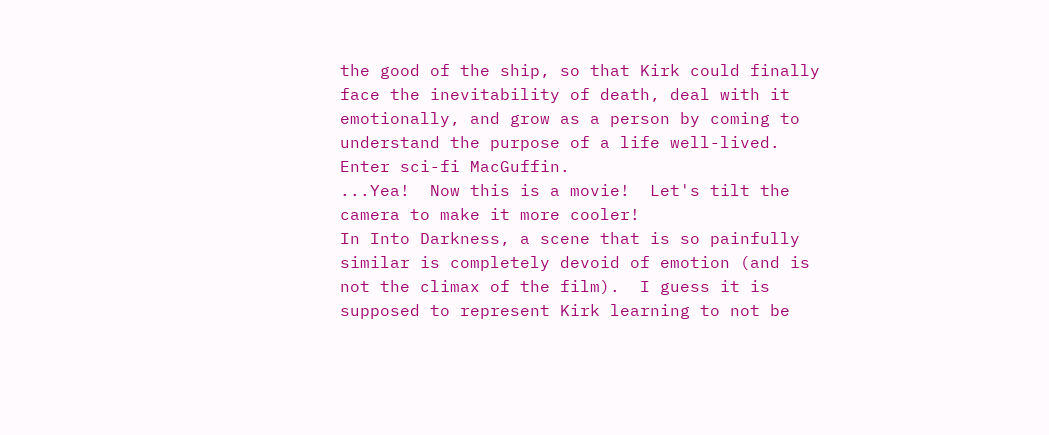the good of the ship, so that Kirk could finally face the inevitability of death, deal with it emotionally, and grow as a person by coming to understand the purpose of a life well-lived.  Enter sci-fi MacGuffin.
...Yea!  Now this is a movie!  Let's tilt the camera to make it more cooler!
In Into Darkness, a scene that is so painfully similar is completely devoid of emotion (and is not the climax of the film).  I guess it is supposed to represent Kirk learning to not be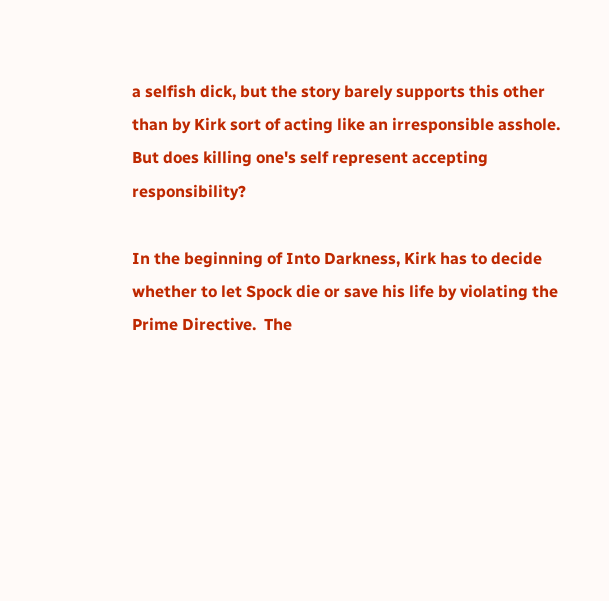a selfish dick, but the story barely supports this other than by Kirk sort of acting like an irresponsible asshole.  But does killing one's self represent accepting responsibility?

In the beginning of Into Darkness, Kirk has to decide whether to let Spock die or save his life by violating the Prime Directive.  The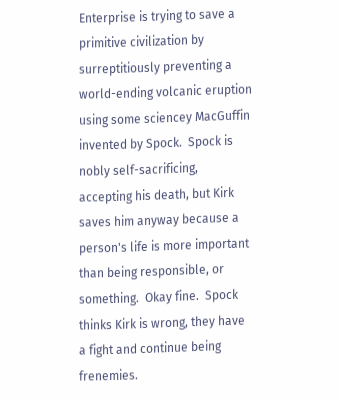Enterprise is trying to save a primitive civilization by surreptitiously preventing a world-ending volcanic eruption using some sciencey MacGuffin invented by Spock.  Spock is nobly self-sacrificing, accepting his death, but Kirk saves him anyway because a person's life is more important than being responsible, or something.  Okay fine.  Spock thinks Kirk is wrong, they have a fight and continue being frenemies.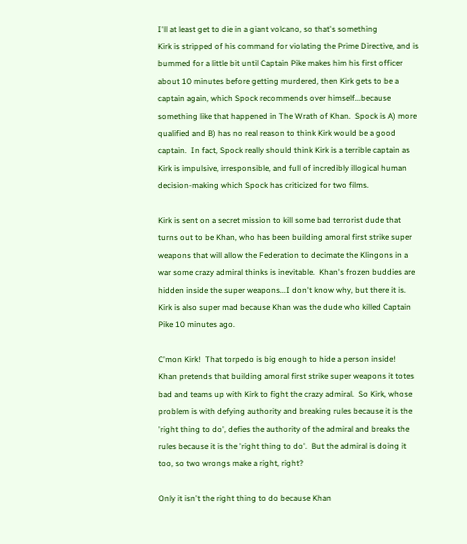I'll at least get to die in a giant volcano, so that's something
Kirk is stripped of his command for violating the Prime Directive, and is bummed for a little bit until Captain Pike makes him his first officer about 10 minutes before getting murdered, then Kirk gets to be a captain again, which Spock recommends over himself...because something like that happened in The Wrath of Khan.  Spock is A) more qualified and B) has no real reason to think Kirk would be a good captain.  In fact, Spock really should think Kirk is a terrible captain as Kirk is impulsive, irresponsible, and full of incredibly illogical human decision-making which Spock has criticized for two films.

Kirk is sent on a secret mission to kill some bad terrorist dude that turns out to be Khan, who has been building amoral first strike super weapons that will allow the Federation to decimate the Klingons in a war some crazy admiral thinks is inevitable.  Khan's frozen buddies are hidden inside the super weapons...I don't know why, but there it is.  Kirk is also super mad because Khan was the dude who killed Captain Pike 10 minutes ago.

C'mon Kirk!  That torpedo is big enough to hide a person inside!
Khan pretends that building amoral first strike super weapons it totes bad and teams up with Kirk to fight the crazy admiral.  So Kirk, whose problem is with defying authority and breaking rules because it is the 'right thing to do', defies the authority of the admiral and breaks the rules because it is the 'right thing to do'.  But the admiral is doing it too, so two wrongs make a right, right?

Only it isn't the right thing to do because Khan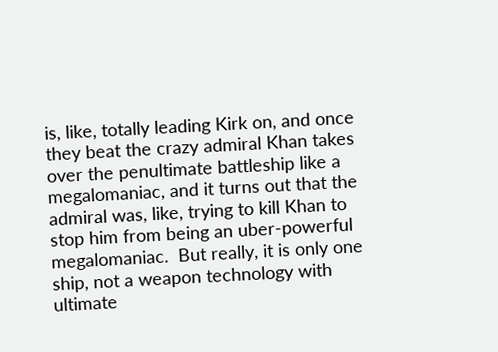is, like, totally leading Kirk on, and once they beat the crazy admiral Khan takes over the penultimate battleship like a megalomaniac, and it turns out that the admiral was, like, trying to kill Khan to stop him from being an uber-powerful megalomaniac.  But really, it is only one ship, not a weapon technology with ultimate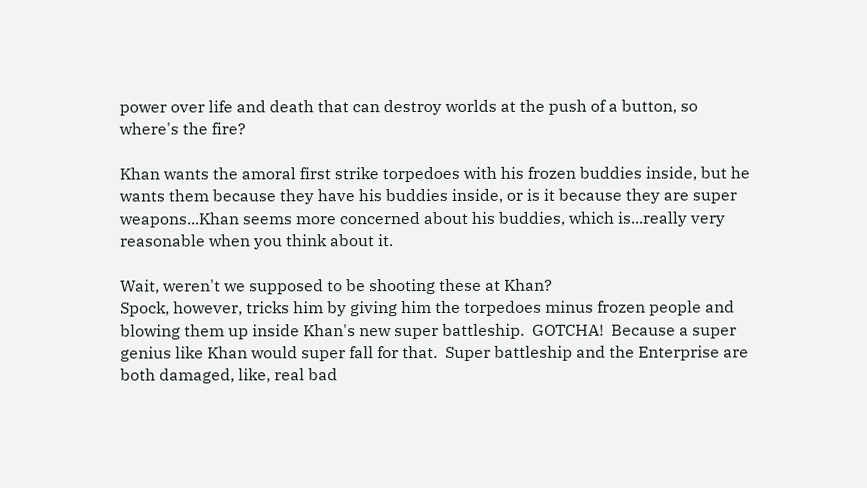power over life and death that can destroy worlds at the push of a button, so where's the fire?

Khan wants the amoral first strike torpedoes with his frozen buddies inside, but he wants them because they have his buddies inside, or is it because they are super weapons...Khan seems more concerned about his buddies, which is...really very reasonable when you think about it.

Wait, weren't we supposed to be shooting these at Khan?
Spock, however, tricks him by giving him the torpedoes minus frozen people and blowing them up inside Khan's new super battleship.  GOTCHA!  Because a super genius like Khan would super fall for that.  Super battleship and the Enterprise are both damaged, like, real bad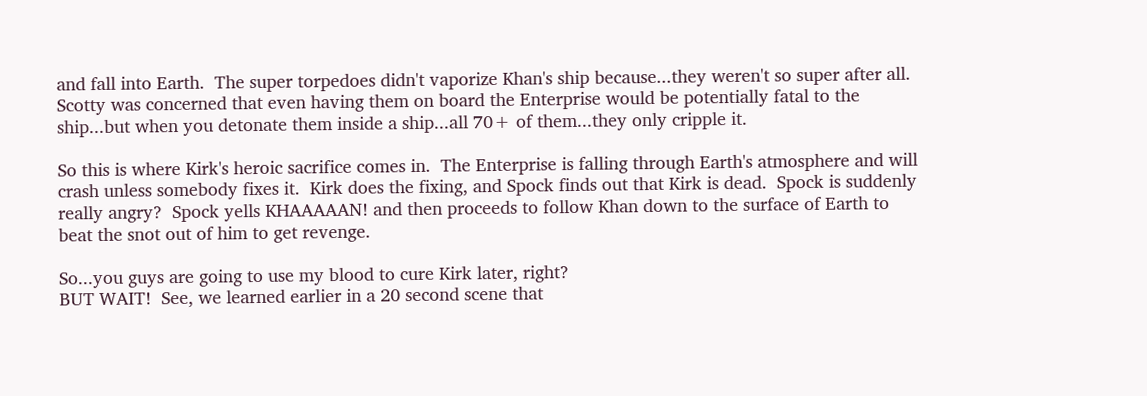and fall into Earth.  The super torpedoes didn't vaporize Khan's ship because...they weren't so super after all.  Scotty was concerned that even having them on board the Enterprise would be potentially fatal to the ship...but when you detonate them inside a ship...all 70+ of them...they only cripple it.

So this is where Kirk's heroic sacrifice comes in.  The Enterprise is falling through Earth's atmosphere and will crash unless somebody fixes it.  Kirk does the fixing, and Spock finds out that Kirk is dead.  Spock is suddenly really angry?  Spock yells KHAAAAAN! and then proceeds to follow Khan down to the surface of Earth to beat the snot out of him to get revenge.

So...you guys are going to use my blood to cure Kirk later, right?
BUT WAIT!  See, we learned earlier in a 20 second scene that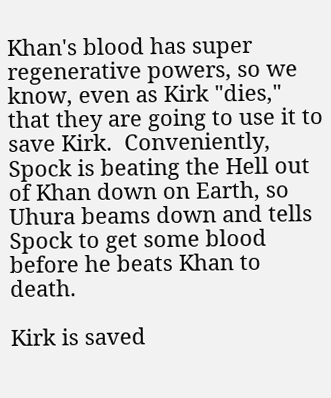Khan's blood has super regenerative powers, so we know, even as Kirk "dies," that they are going to use it to save Kirk.  Conveniently, Spock is beating the Hell out of Khan down on Earth, so Uhura beams down and tells Spock to get some blood before he beats Khan to death.

Kirk is saved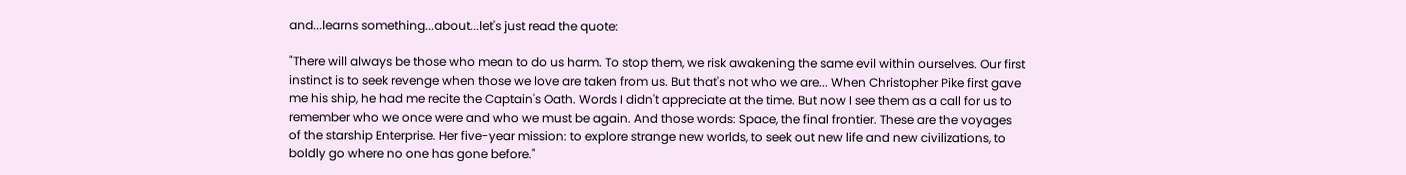and...learns something...about...let's just read the quote:

"There will always be those who mean to do us harm. To stop them, we risk awakening the same evil within ourselves. Our first instinct is to seek revenge when those we love are taken from us. But that's not who we are... When Christopher Pike first gave me his ship, he had me recite the Captain's Oath. Words I didn't appreciate at the time. But now I see them as a call for us to remember who we once were and who we must be again. And those words: Space, the final frontier. These are the voyages of the starship Enterprise. Her five-year mission: to explore strange new worlds, to seek out new life and new civilizations, to boldly go where no one has gone before."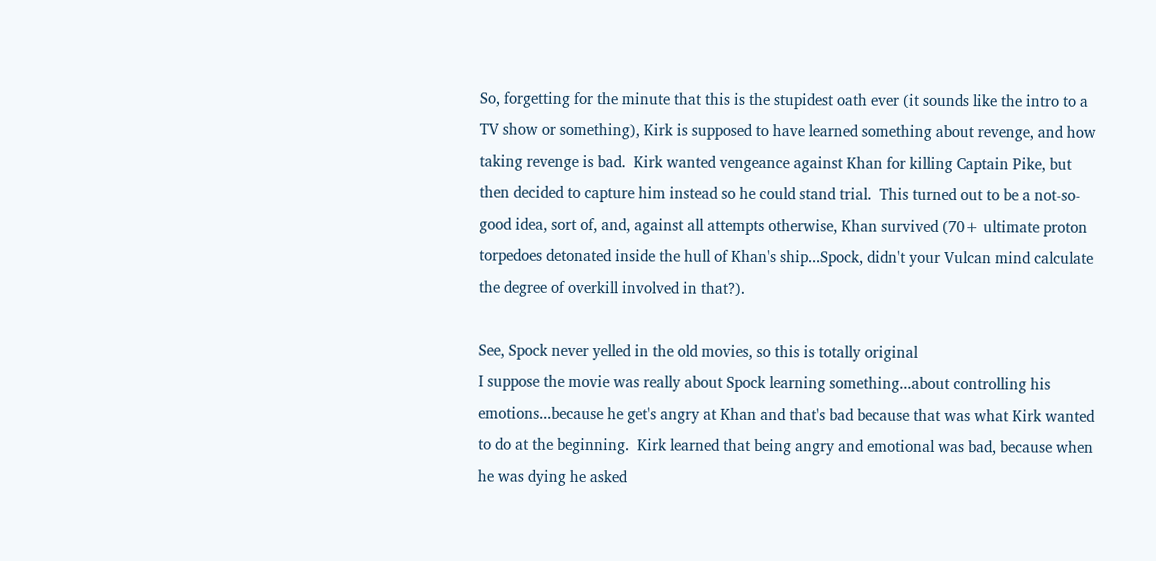So, forgetting for the minute that this is the stupidest oath ever (it sounds like the intro to a TV show or something), Kirk is supposed to have learned something about revenge, and how taking revenge is bad.  Kirk wanted vengeance against Khan for killing Captain Pike, but then decided to capture him instead so he could stand trial.  This turned out to be a not-so-good idea, sort of, and, against all attempts otherwise, Khan survived (70+ ultimate proton torpedoes detonated inside the hull of Khan's ship...Spock, didn't your Vulcan mind calculate the degree of overkill involved in that?).

See, Spock never yelled in the old movies, so this is totally original
I suppose the movie was really about Spock learning something...about controlling his emotions...because he get's angry at Khan and that's bad because that was what Kirk wanted to do at the beginning.  Kirk learned that being angry and emotional was bad, because when he was dying he asked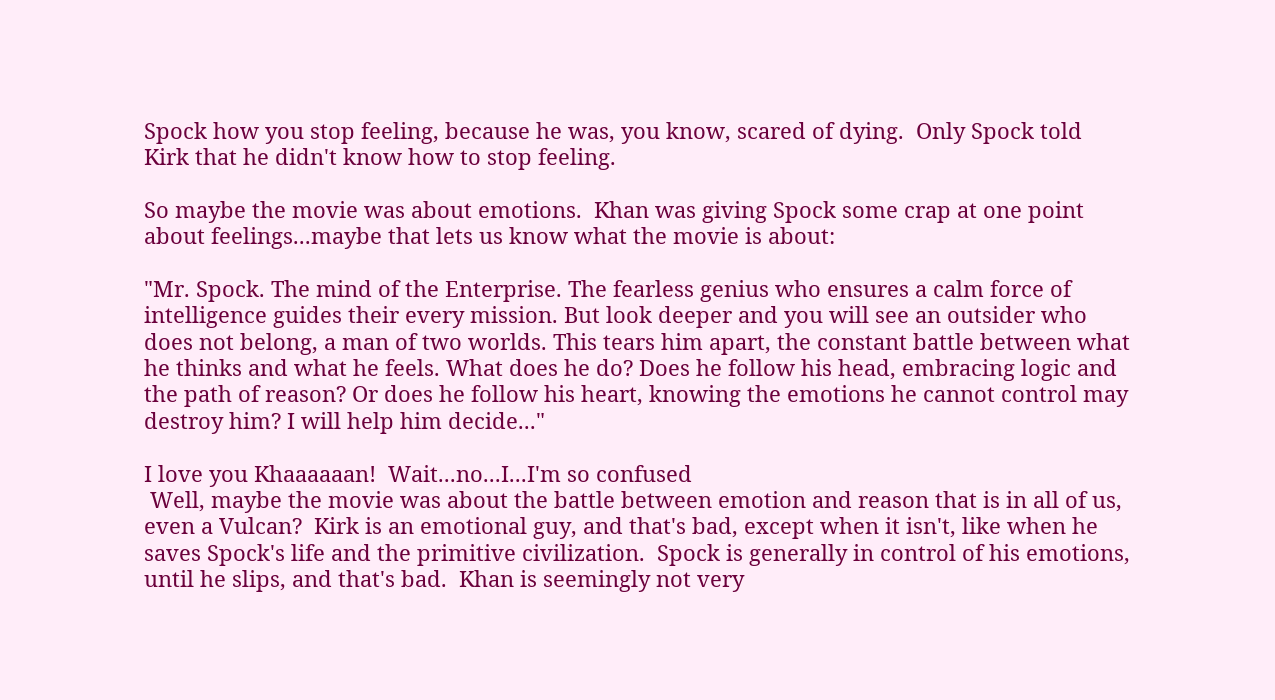Spock how you stop feeling, because he was, you know, scared of dying.  Only Spock told Kirk that he didn't know how to stop feeling.

So maybe the movie was about emotions.  Khan was giving Spock some crap at one point about feelings...maybe that lets us know what the movie is about:

"Mr. Spock. The mind of the Enterprise. The fearless genius who ensures a calm force of intelligence guides their every mission. But look deeper and you will see an outsider who does not belong, a man of two worlds. This tears him apart, the constant battle between what he thinks and what he feels. What does he do? Does he follow his head, embracing logic and the path of reason? Or does he follow his heart, knowing the emotions he cannot control may destroy him? I will help him decide..."

I love you Khaaaaaan!  Wait...no...I...I'm so confused
 Well, maybe the movie was about the battle between emotion and reason that is in all of us, even a Vulcan?  Kirk is an emotional guy, and that's bad, except when it isn't, like when he saves Spock's life and the primitive civilization.  Spock is generally in control of his emotions, until he slips, and that's bad.  Khan is seemingly not very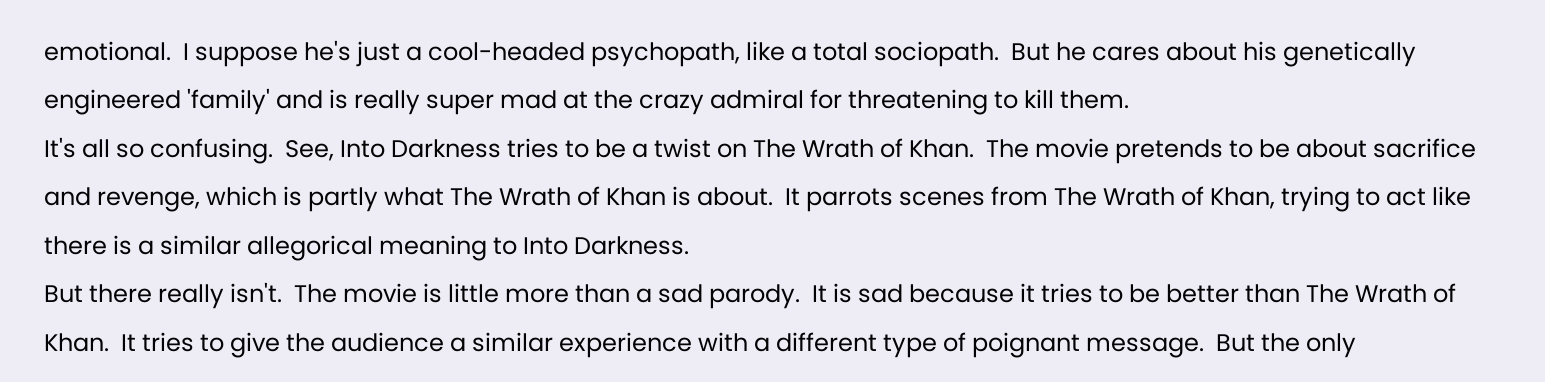emotional.  I suppose he's just a cool-headed psychopath, like a total sociopath.  But he cares about his genetically engineered 'family' and is really super mad at the crazy admiral for threatening to kill them.
It's all so confusing.  See, Into Darkness tries to be a twist on The Wrath of Khan.  The movie pretends to be about sacrifice and revenge, which is partly what The Wrath of Khan is about.  It parrots scenes from The Wrath of Khan, trying to act like there is a similar allegorical meaning to Into Darkness.
But there really isn't.  The movie is little more than a sad parody.  It is sad because it tries to be better than The Wrath of Khan.  It tries to give the audience a similar experience with a different type of poignant message.  But the only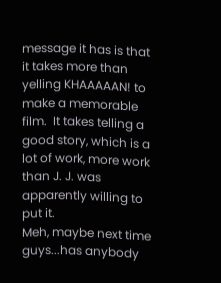message it has is that it takes more than yelling KHAAAAAN! to make a memorable film.  It takes telling a good story, which is a lot of work, more work than J. J. was apparently willing to put it.
Meh, maybe next time guys...has anybody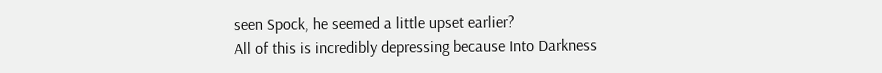seen Spock, he seemed a little upset earlier?
All of this is incredibly depressing because Into Darkness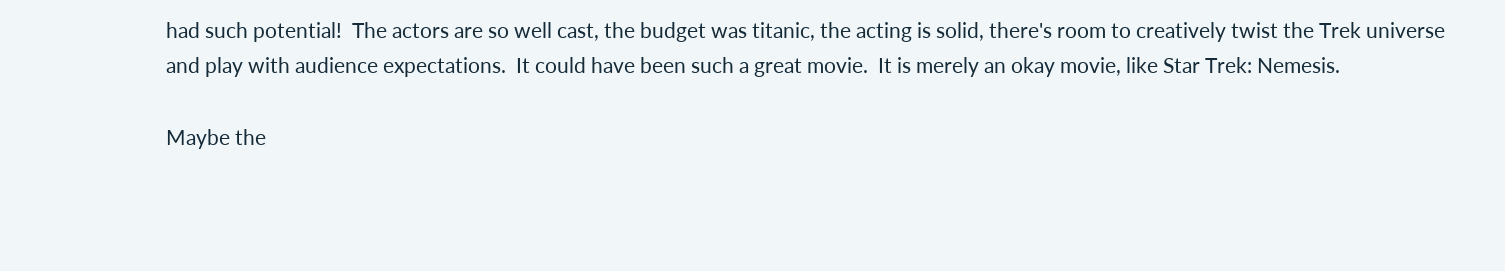had such potential!  The actors are so well cast, the budget was titanic, the acting is solid, there's room to creatively twist the Trek universe and play with audience expectations.  It could have been such a great movie.  It is merely an okay movie, like Star Trek: Nemesis.

Maybe the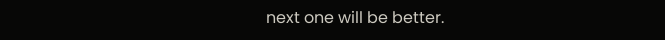next one will be better.